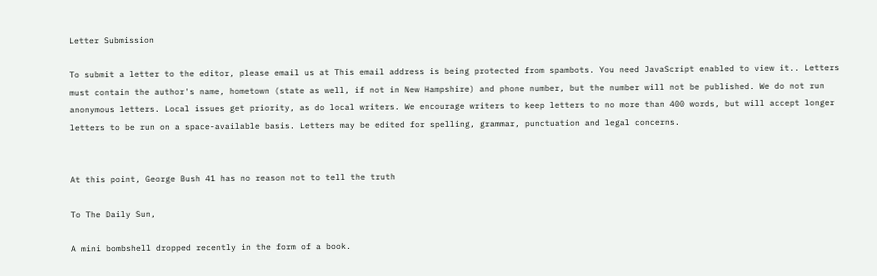Letter Submission

To submit a letter to the editor, please email us at This email address is being protected from spambots. You need JavaScript enabled to view it.. Letters must contain the author's name, hometown (state as well, if not in New Hampshire) and phone number, but the number will not be published. We do not run anonymous letters. Local issues get priority, as do local writers. We encourage writers to keep letters to no more than 400 words, but will accept longer letters to be run on a space-available basis. Letters may be edited for spelling, grammar, punctuation and legal concerns.


At this point, George Bush 41 has no reason not to tell the truth

To The Daily Sun,

A mini bombshell dropped recently in the form of a book.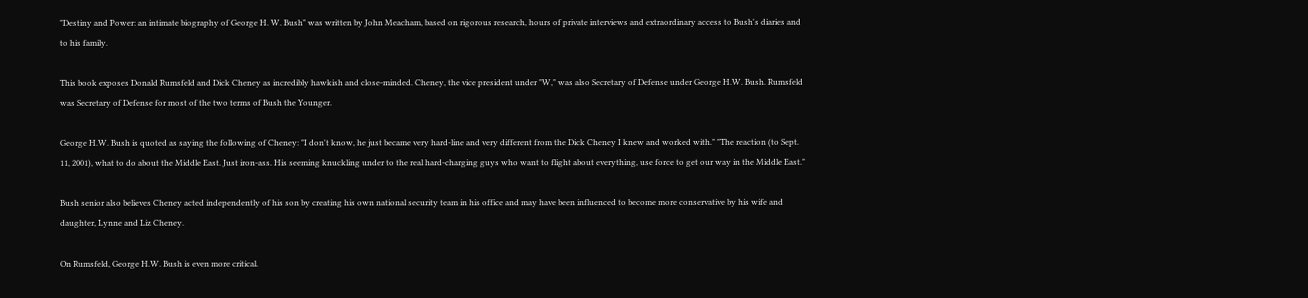"Destiny and Power: an intimate biography of George H. W. Bush" was written by John Meacham, based on rigorous research, hours of private interviews and extraordinary access to Bush's diaries and to his family.

This book exposes Donald Rumsfeld and Dick Cheney as incredibly hawkish and close-minded. Cheney, the vice president under "W," was also Secretary of Defense under George H.W. Bush. Rumsfeld was Secretary of Defense for most of the two terms of Bush the Younger.

George H.W. Bush is quoted as saying the following of Cheney: "I don't know, he just became very hard-line and very different from the Dick Cheney I knew and worked with." "The reaction (to Sept. 11, 2001), what to do about the Middle East. Just iron-ass. His seeming knuckling under to the real hard-charging guys who want to flight about everything, use force to get our way in the Middle East."

Bush senior also believes Cheney acted independently of his son by creating his own national security team in his office and may have been influenced to become more conservative by his wife and daughter, Lynne and Liz Cheney.

On Rumsfeld, George H.W. Bush is even more critical.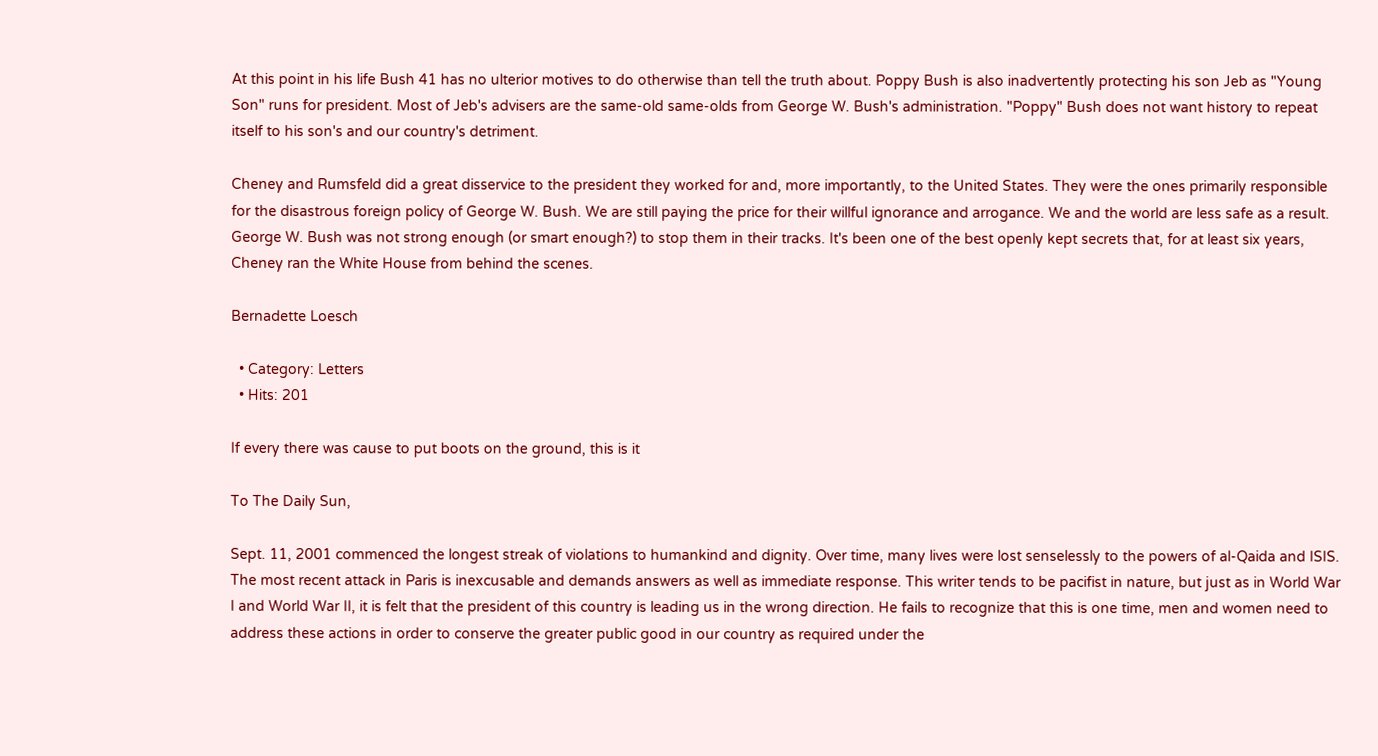At this point in his life Bush 41 has no ulterior motives to do otherwise than tell the truth about. Poppy Bush is also inadvertently protecting his son Jeb as "Young Son" runs for president. Most of Jeb's advisers are the same-old same-olds from George W. Bush's administration. "Poppy" Bush does not want history to repeat itself to his son's and our country's detriment.

Cheney and Rumsfeld did a great disservice to the president they worked for and, more importantly, to the United States. They were the ones primarily responsible for the disastrous foreign policy of George W. Bush. We are still paying the price for their willful ignorance and arrogance. We and the world are less safe as a result. George W. Bush was not strong enough (or smart enough?) to stop them in their tracks. It's been one of the best openly kept secrets that, for at least six years, Cheney ran the White House from behind the scenes.

Bernadette Loesch

  • Category: Letters
  • Hits: 201

If every there was cause to put boots on the ground, this is it

To The Daily Sun,

Sept. 11, 2001 commenced the longest streak of violations to humankind and dignity. Over time, many lives were lost senselessly to the powers of al-Qaida and ISIS. The most recent attack in Paris is inexcusable and demands answers as well as immediate response. This writer tends to be pacifist in nature, but just as in World War I and World War II, it is felt that the president of this country is leading us in the wrong direction. He fails to recognize that this is one time, men and women need to address these actions in order to conserve the greater public good in our country as required under the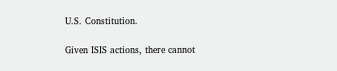U.S. Constitution.

Given ISIS actions, there cannot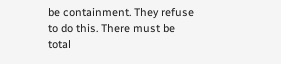be containment. They refuse to do this. There must be total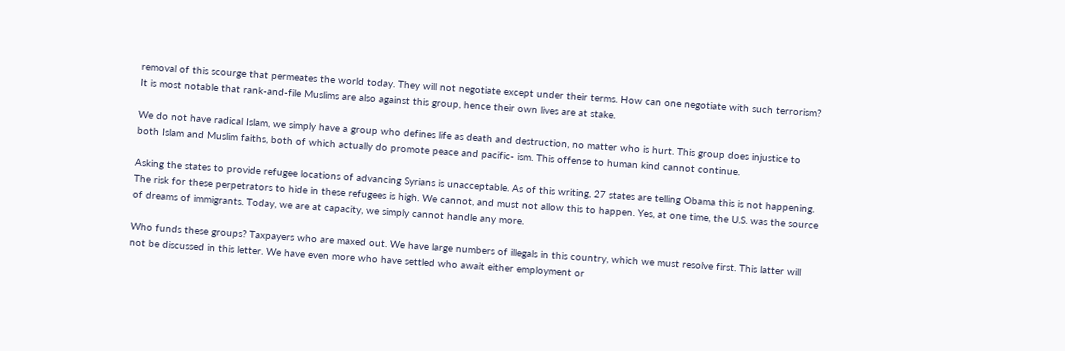removal of this scourge that permeates the world today. They will not negotiate except under their terms. How can one negotiate with such terrorism? It is most notable that rank-and-file Muslims are also against this group, hence their own lives are at stake.

We do not have radical Islam, we simply have a group who defines life as death and destruction, no matter who is hurt. This group does injustice to both Islam and Muslim faiths, both of which actually do promote peace and pacific- ism. This offense to human kind cannot continue.

Asking the states to provide refugee locations of advancing Syrians is unacceptable. As of this writing, 27 states are telling Obama this is not happening. The risk for these perpetrators to hide in these refugees is high. We cannot, and must not allow this to happen. Yes, at one time, the U.S. was the source of dreams of immigrants. Today, we are at capacity, we simply cannot handle any more.

Who funds these groups? Taxpayers who are maxed out. We have large numbers of illegals in this country, which we must resolve first. This latter will not be discussed in this letter. We have even more who have settled who await either employment or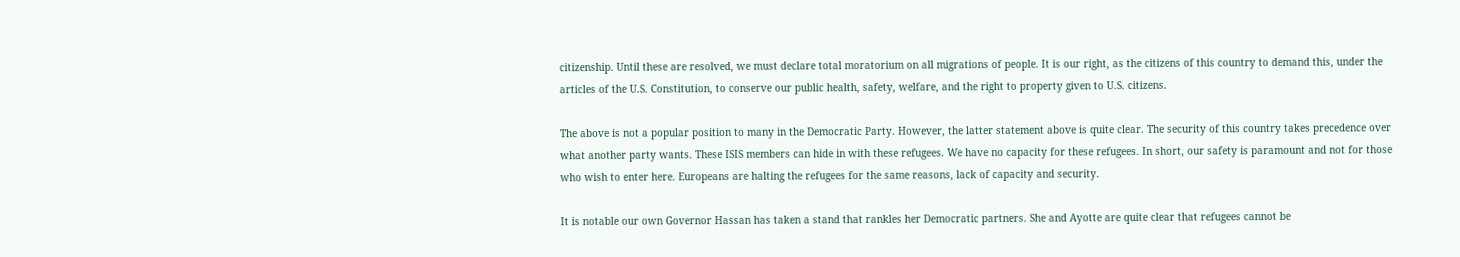citizenship. Until these are resolved, we must declare total moratorium on all migrations of people. It is our right, as the citizens of this country to demand this, under the articles of the U.S. Constitution, to conserve our public health, safety, welfare, and the right to property given to U.S. citizens.

The above is not a popular position to many in the Democratic Party. However, the latter statement above is quite clear. The security of this country takes precedence over what another party wants. These ISIS members can hide in with these refugees. We have no capacity for these refugees. In short, our safety is paramount and not for those who wish to enter here. Europeans are halting the refugees for the same reasons, lack of capacity and security.

It is notable our own Governor Hassan has taken a stand that rankles her Democratic partners. She and Ayotte are quite clear that refugees cannot be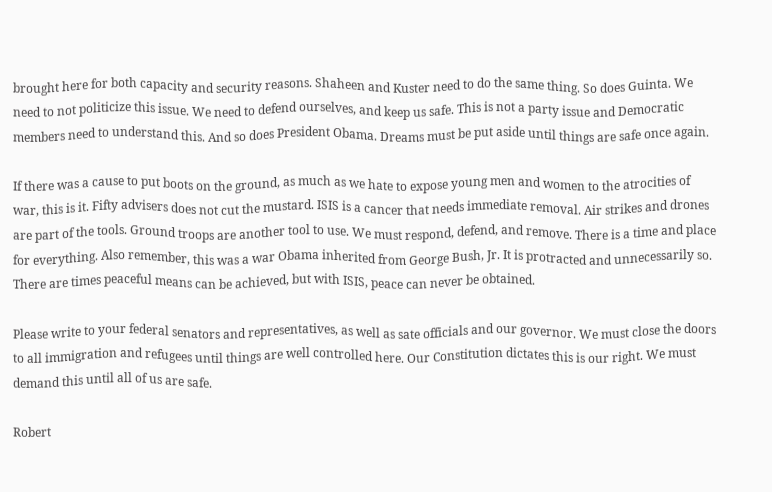brought here for both capacity and security reasons. Shaheen and Kuster need to do the same thing. So does Guinta. We need to not politicize this issue. We need to defend ourselves, and keep us safe. This is not a party issue and Democratic members need to understand this. And so does President Obama. Dreams must be put aside until things are safe once again.

If there was a cause to put boots on the ground, as much as we hate to expose young men and women to the atrocities of war, this is it. Fifty advisers does not cut the mustard. ISIS is a cancer that needs immediate removal. Air strikes and drones are part of the tools. Ground troops are another tool to use. We must respond, defend, and remove. There is a time and place for everything. Also remember, this was a war Obama inherited from George Bush, Jr. It is protracted and unnecessarily so. There are times peaceful means can be achieved, but with ISIS, peace can never be obtained.

Please write to your federal senators and representatives, as well as sate officials and our governor. We must close the doors to all immigration and refugees until things are well controlled here. Our Constitution dictates this is our right. We must demand this until all of us are safe.

Robert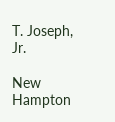T. Joseph, Jr.

New Hampton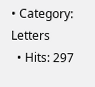• Category: Letters
  • Hits: 297